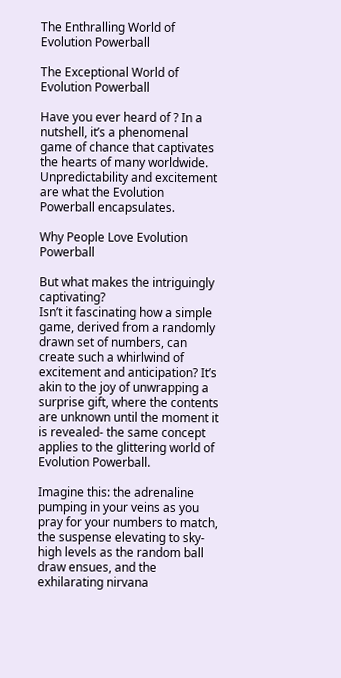The Enthralling World of Evolution Powerball

The Exceptional World of Evolution Powerball

Have you ever heard of ? In a nutshell, it’s a phenomenal game of chance that captivates the hearts of many worldwide. Unpredictability and excitement are what the Evolution Powerball encapsulates.

Why People Love Evolution Powerball

But what makes the intriguingly captivating?
Isn’t it fascinating how a simple game, derived from a randomly drawn set of numbers, can create such a whirlwind of excitement and anticipation? It’s akin to the joy of unwrapping a surprise gift, where the contents are unknown until the moment it is revealed- the same concept applies to the glittering world of Evolution Powerball.

Imagine this: the adrenaline pumping in your veins as you pray for your numbers to match, the suspense elevating to sky-high levels as the random ball draw ensues, and the exhilarating nirvana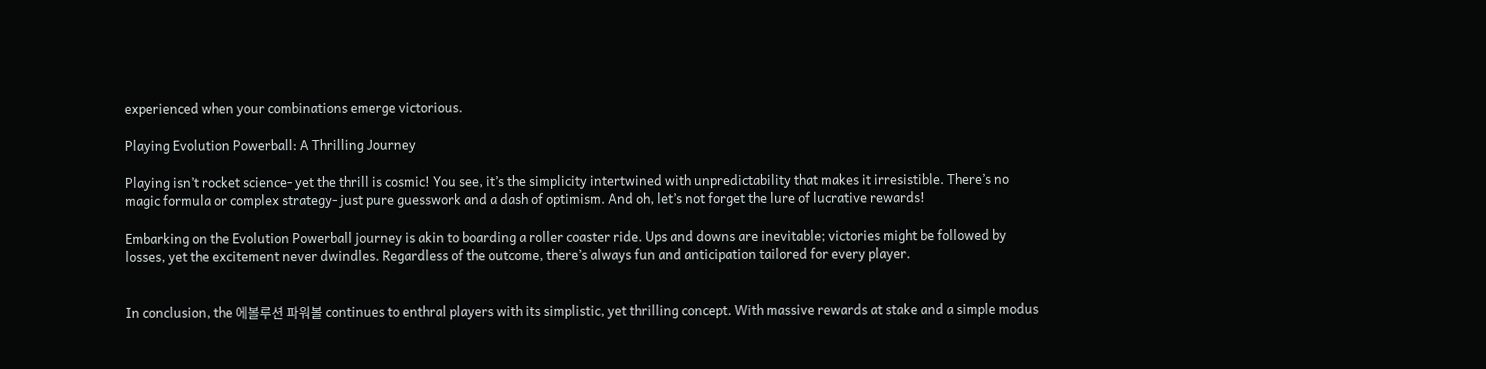experienced when your combinations emerge victorious.

Playing Evolution Powerball: A Thrilling Journey

Playing isn’t rocket science- yet the thrill is cosmic! You see, it’s the simplicity intertwined with unpredictability that makes it irresistible. There’s no magic formula or complex strategy- just pure guesswork and a dash of optimism. And oh, let’s not forget the lure of lucrative rewards!

Embarking on the Evolution Powerball journey is akin to boarding a roller coaster ride. Ups and downs are inevitable; victories might be followed by losses, yet the excitement never dwindles. Regardless of the outcome, there’s always fun and anticipation tailored for every player.


In conclusion, the 에볼루션 파워볼 continues to enthral players with its simplistic, yet thrilling concept. With massive rewards at stake and a simple modus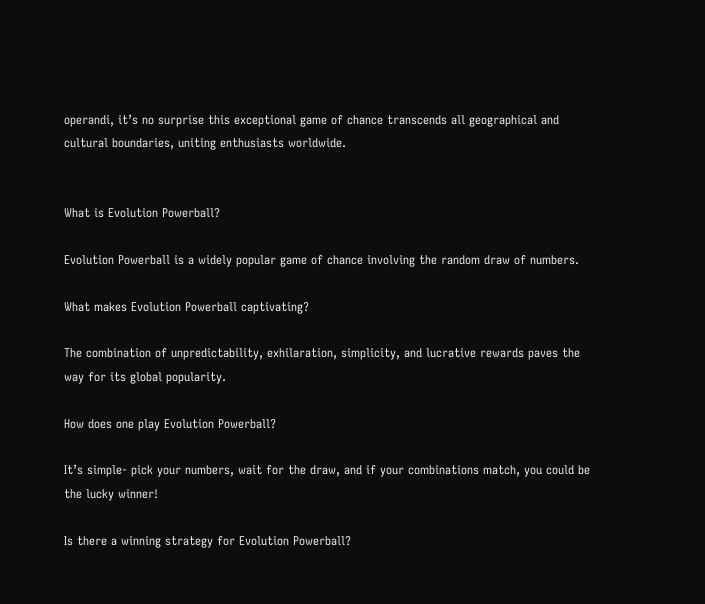operandi, it’s no surprise this exceptional game of chance transcends all geographical and cultural boundaries, uniting enthusiasts worldwide.


What is Evolution Powerball?

Evolution Powerball is a widely popular game of chance involving the random draw of numbers.

What makes Evolution Powerball captivating?

The combination of unpredictability, exhilaration, simplicity, and lucrative rewards paves the way for its global popularity.

How does one play Evolution Powerball?

It’s simple- pick your numbers, wait for the draw, and if your combinations match, you could be the lucky winner!

Is there a winning strategy for Evolution Powerball?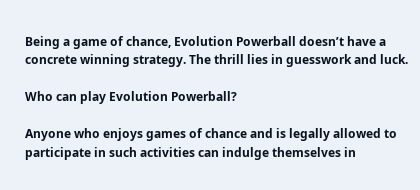Being a game of chance, Evolution Powerball doesn’t have a concrete winning strategy. The thrill lies in guesswork and luck.

Who can play Evolution Powerball?

Anyone who enjoys games of chance and is legally allowed to participate in such activities can indulge themselves in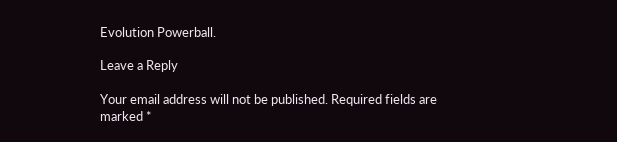Evolution Powerball.

Leave a Reply

Your email address will not be published. Required fields are marked *